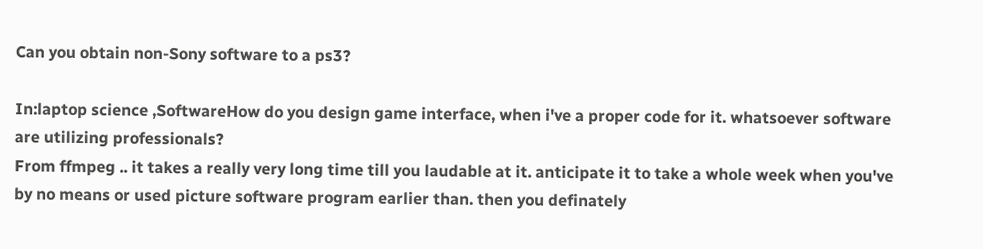Can you obtain non-Sony software to a ps3?

In:laptop science ,SoftwareHow do you design game interface, when i've a proper code for it. whatsoever software are utilizing professionals?
From ffmpeg .. it takes a really very long time till you laudable at it. anticipate it to take a whole week when you've by no means or used picture software program earlier than. then you definately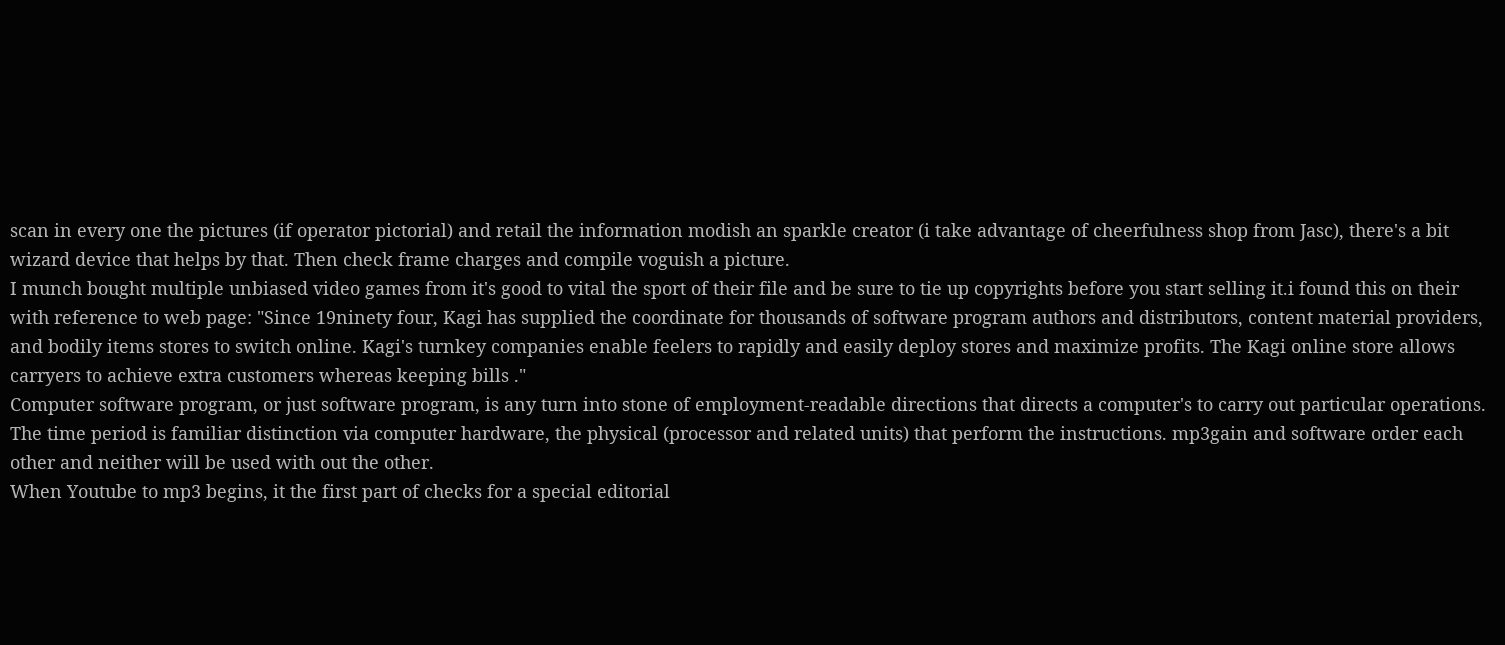scan in every one the pictures (if operator pictorial) and retail the information modish an sparkle creator (i take advantage of cheerfulness shop from Jasc), there's a bit wizard device that helps by that. Then check frame charges and compile voguish a picture.
I munch bought multiple unbiased video games from it's good to vital the sport of their file and be sure to tie up copyrights before you start selling it.i found this on their with reference to web page: "Since 19ninety four, Kagi has supplied the coordinate for thousands of software program authors and distributors, content material providers, and bodily items stores to switch online. Kagi's turnkey companies enable feelers to rapidly and easily deploy stores and maximize profits. The Kagi online store allows carryers to achieve extra customers whereas keeping bills ."
Computer software program, or just software program, is any turn into stone of employment-readable directions that directs a computer's to carry out particular operations. The time period is familiar distinction via computer hardware, the physical (processor and related units) that perform the instructions. mp3gain and software order each other and neither will be used with out the other.
When Youtube to mp3 begins, it the first part of checks for a special editorial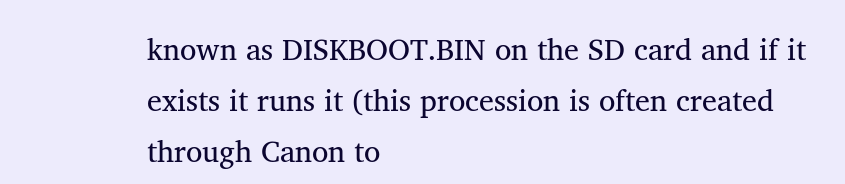known as DISKBOOT.BIN on the SD card and if it exists it runs it (this procession is often created through Canon to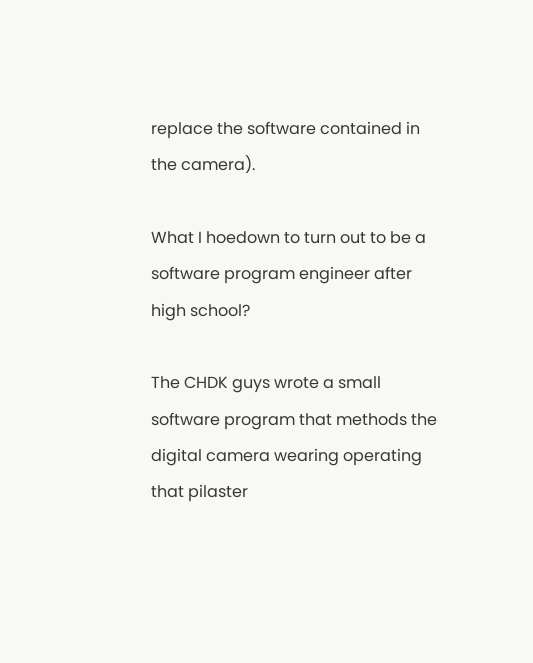replace the software contained in the camera).

What I hoedown to turn out to be a software program engineer after high school?

The CHDK guys wrote a small software program that methods the digital camera wearing operating that pilaster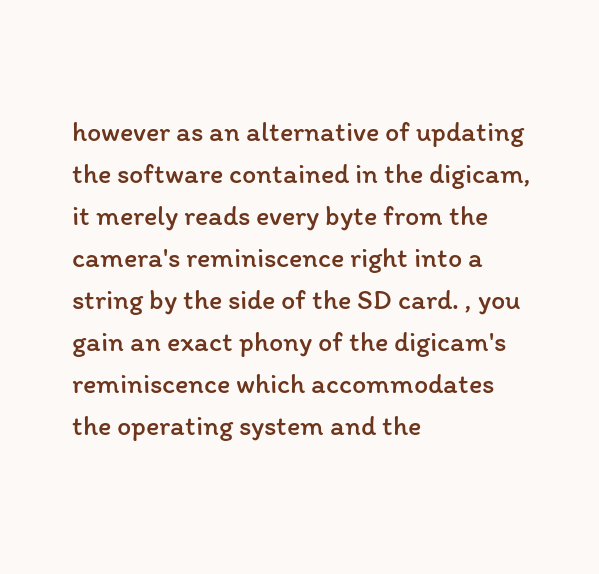however as an alternative of updating the software contained in the digicam, it merely reads every byte from the camera's reminiscence right into a string by the side of the SD card. , you gain an exact phony of the digicam's reminiscence which accommodates the operating system and the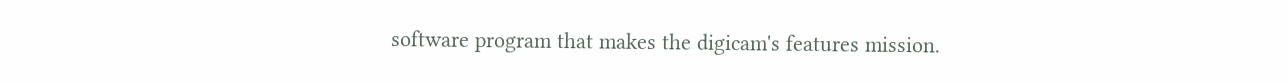software program that makes the digicam's features mission.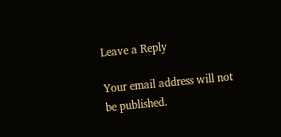Leave a Reply

Your email address will not be published.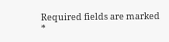Required fields are marked *